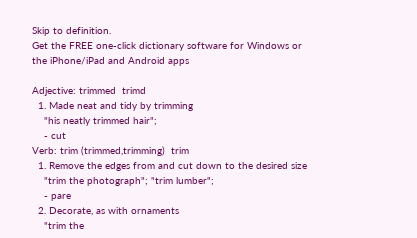Skip to definition.
Get the FREE one-click dictionary software for Windows or the iPhone/iPad and Android apps

Adjective: trimmed  trimd
  1. Made neat and tidy by trimming
    "his neatly trimmed hair";
    - cut
Verb: trim (trimmed,trimming)  trim
  1. Remove the edges from and cut down to the desired size
    "trim the photograph"; "trim lumber";
    - pare
  2. Decorate, as with ornaments
    "trim the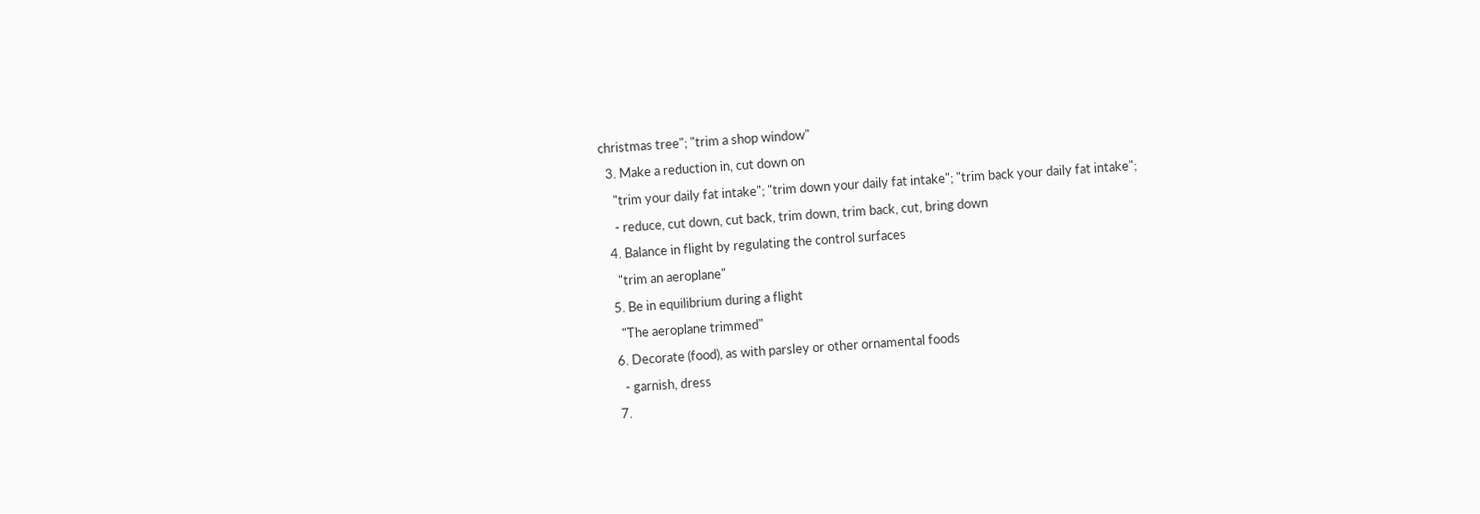christmas tree"; "trim a shop window"
  3. Make a reduction in, cut down on
    "trim your daily fat intake"; "trim down your daily fat intake"; "trim back your daily fat intake";
    - reduce, cut down, cut back, trim down, trim back, cut, bring down
  4. Balance in flight by regulating the control surfaces
    "trim an aeroplane"
  5. Be in equilibrium during a flight
    "The aeroplane trimmed"
  6. Decorate (food), as with parsley or other ornamental foods
    - garnish, dress
  7.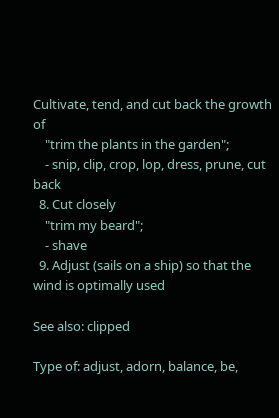Cultivate, tend, and cut back the growth of
    "trim the plants in the garden";
    - snip, clip, crop, lop, dress, prune, cut back
  8. Cut closely
    "trim my beard";
    - shave
  9. Adjust (sails on a ship) so that the wind is optimally used

See also: clipped

Type of: adjust, adorn, balance, be,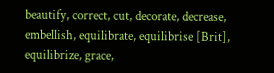beautify, correct, cut, decorate, decrease, embellish, equilibrate, equilibrise [Brit], equilibrize, grace,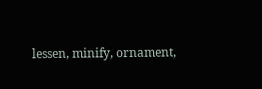lessen, minify, ornament,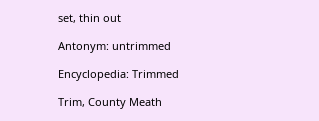set, thin out

Antonym: untrimmed

Encyclopedia: Trimmed

Trim, County Meath